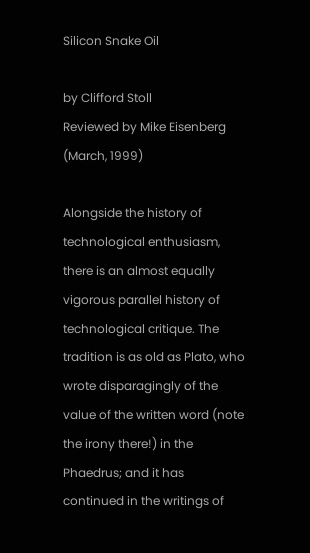Silicon Snake Oil

by Clifford Stoll
Reviewed by Mike Eisenberg (March, 1999)

Alongside the history of technological enthusiasm, there is an almost equally vigorous parallel history of technological critique. The tradition is as old as Plato, who wrote disparagingly of the value of the written word (note the irony there!) in the Phaedrus; and it has continued in the writings of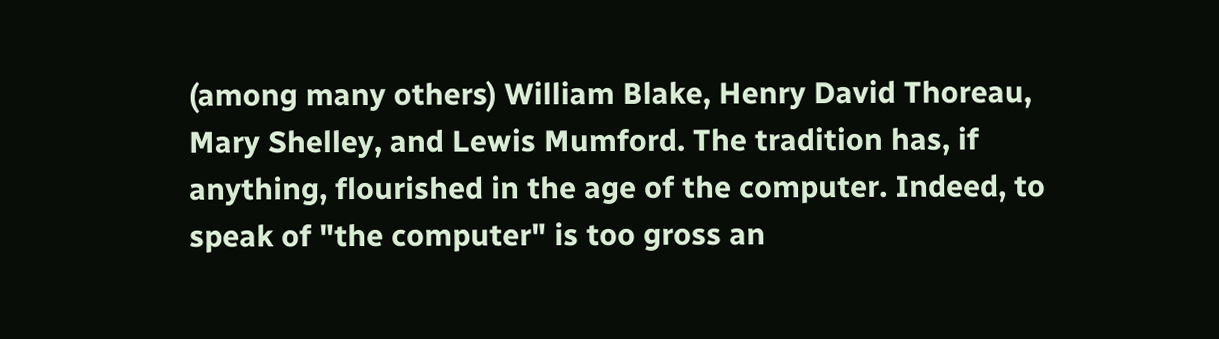(among many others) William Blake, Henry David Thoreau, Mary Shelley, and Lewis Mumford. The tradition has, if anything, flourished in the age of the computer. Indeed, to speak of "the computer" is too gross an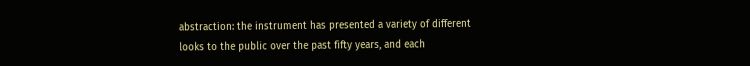abstraction: the instrument has presented a variety of different looks to the public over the past fifty years, and each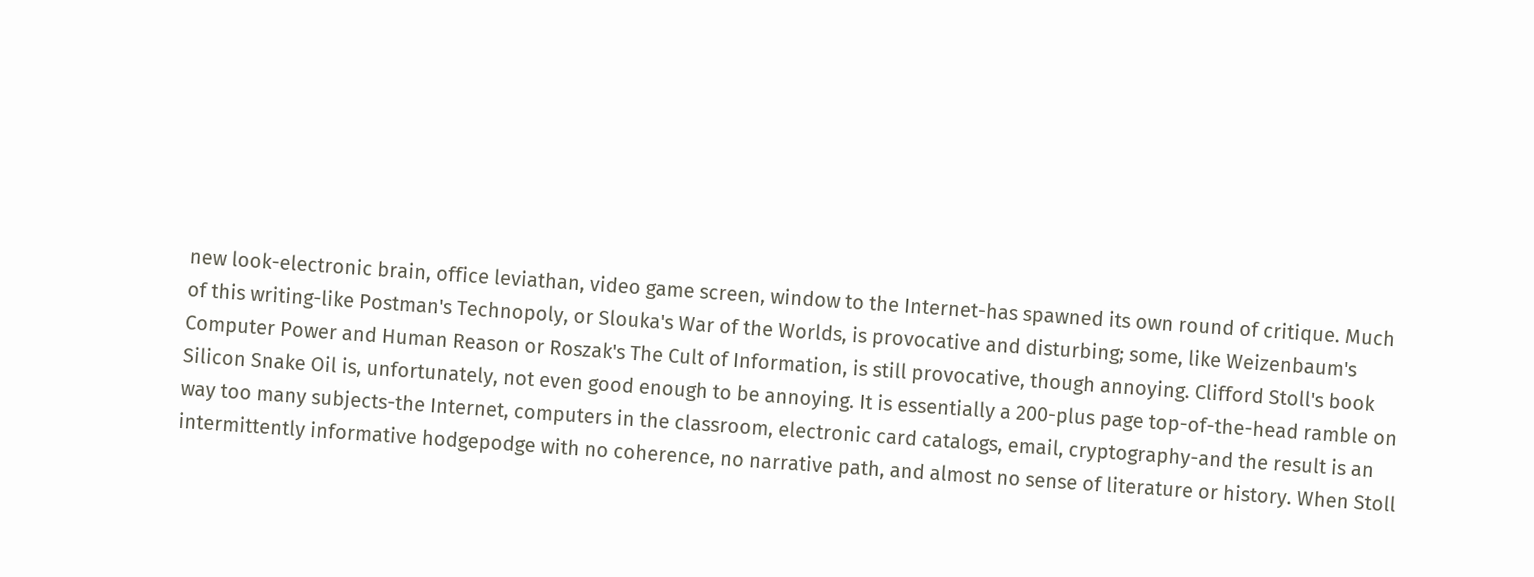new look-electronic brain, office leviathan, video game screen, window to the Internet-has spawned its own round of critique. Much of this writing-like Postman's Technopoly, or Slouka's War of the Worlds, is provocative and disturbing; some, like Weizenbaum's Computer Power and Human Reason or Roszak's The Cult of Information, is still provocative, though annoying. Clifford Stoll's book Silicon Snake Oil is, unfortunately, not even good enough to be annoying. It is essentially a 200-plus page top-of-the-head ramble on way too many subjects-the Internet, computers in the classroom, electronic card catalogs, email, cryptography-and the result is an intermittently informative hodgepodge with no coherence, no narrative path, and almost no sense of literature or history. When Stoll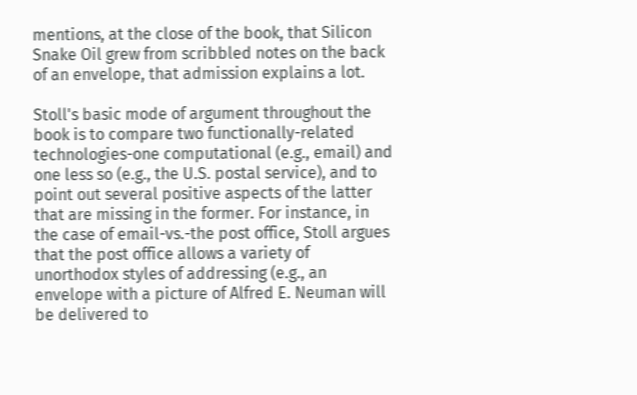mentions, at the close of the book, that Silicon Snake Oil grew from scribbled notes on the back of an envelope, that admission explains a lot.

Stoll's basic mode of argument throughout the book is to compare two functionally-related technologies-one computational (e.g., email) and one less so (e.g., the U.S. postal service), and to point out several positive aspects of the latter that are missing in the former. For instance, in the case of email-vs.-the post office, Stoll argues that the post office allows a variety of unorthodox styles of addressing (e.g., an envelope with a picture of Alfred E. Neuman will be delivered to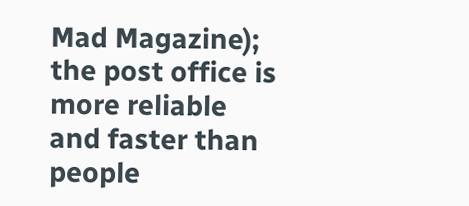Mad Magazine); the post office is more reliable and faster than people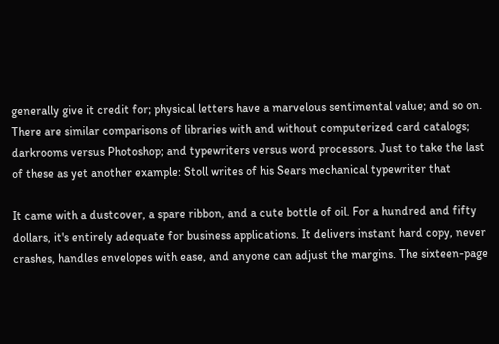generally give it credit for; physical letters have a marvelous sentimental value; and so on. There are similar comparisons of libraries with and without computerized card catalogs; darkrooms versus Photoshop; and typewriters versus word processors. Just to take the last of these as yet another example: Stoll writes of his Sears mechanical typewriter that

It came with a dustcover, a spare ribbon, and a cute bottle of oil. For a hundred and fifty dollars, it's entirely adequate for business applications. It delivers instant hard copy, never crashes, handles envelopes with ease, and anyone can adjust the margins. The sixteen-page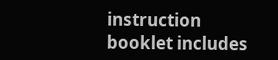instruction booklet includes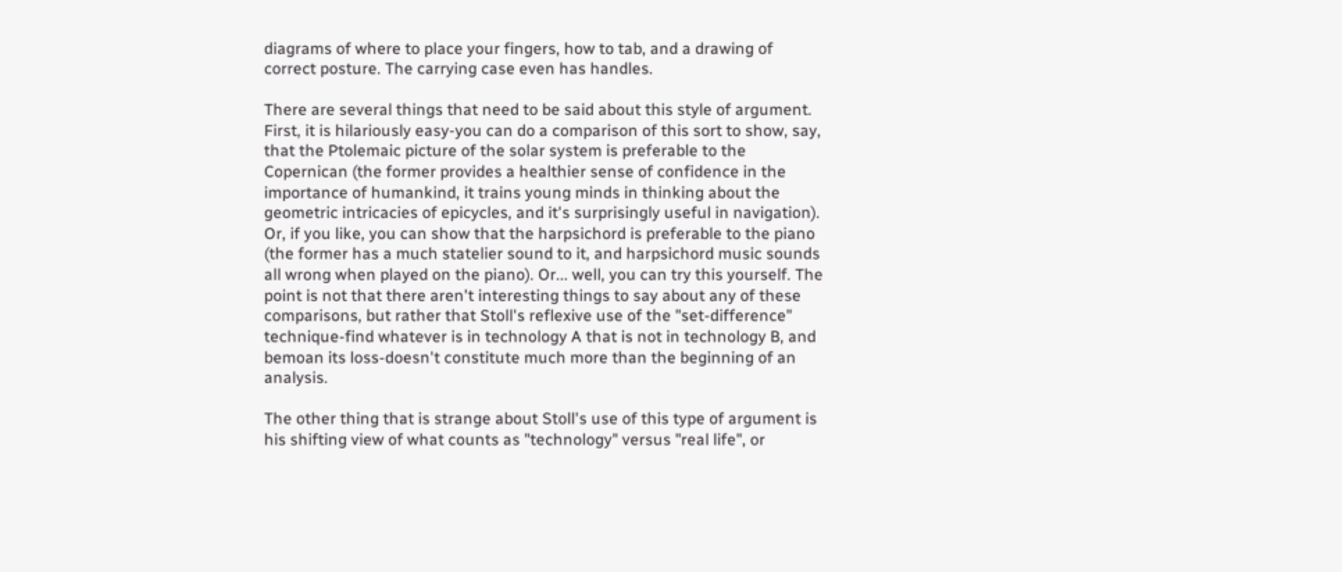diagrams of where to place your fingers, how to tab, and a drawing of correct posture. The carrying case even has handles.

There are several things that need to be said about this style of argument. First, it is hilariously easy-you can do a comparison of this sort to show, say, that the Ptolemaic picture of the solar system is preferable to the Copernican (the former provides a healthier sense of confidence in the importance of humankind, it trains young minds in thinking about the geometric intricacies of epicycles, and it's surprisingly useful in navigation). Or, if you like, you can show that the harpsichord is preferable to the piano (the former has a much statelier sound to it, and harpsichord music sounds all wrong when played on the piano). Or... well, you can try this yourself. The point is not that there aren't interesting things to say about any of these comparisons, but rather that Stoll's reflexive use of the "set-difference" technique-find whatever is in technology A that is not in technology B, and bemoan its loss-doesn't constitute much more than the beginning of an analysis.

The other thing that is strange about Stoll's use of this type of argument is his shifting view of what counts as "technology" versus "real life", or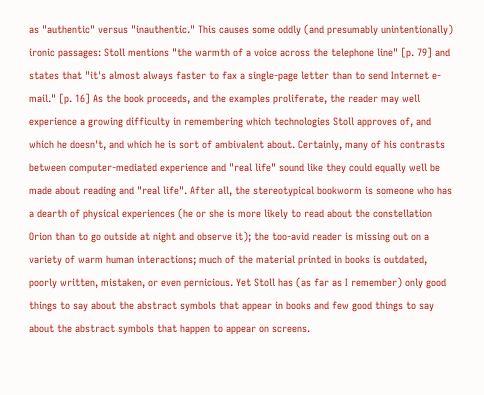as "authentic" versus "inauthentic." This causes some oddly (and presumably unintentionally) ironic passages: Stoll mentions "the warmth of a voice across the telephone line" [p. 79] and states that "it's almost always faster to fax a single-page letter than to send Internet e-mail." [p. 16] As the book proceeds, and the examples proliferate, the reader may well experience a growing difficulty in remembering which technologies Stoll approves of, and which he doesn't, and which he is sort of ambivalent about. Certainly, many of his contrasts between computer-mediated experience and "real life" sound like they could equally well be made about reading and "real life". After all, the stereotypical bookworm is someone who has a dearth of physical experiences (he or she is more likely to read about the constellation Orion than to go outside at night and observe it); the too-avid reader is missing out on a variety of warm human interactions; much of the material printed in books is outdated, poorly written, mistaken, or even pernicious. Yet Stoll has (as far as I remember) only good things to say about the abstract symbols that appear in books and few good things to say about the abstract symbols that happen to appear on screens.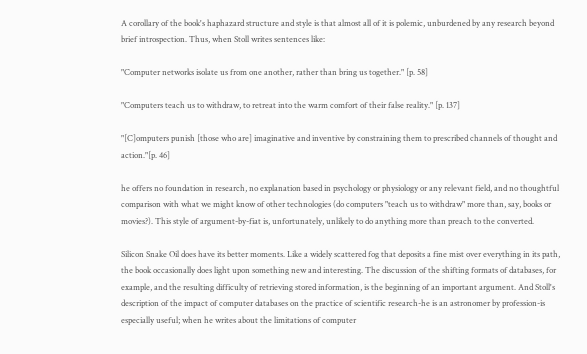A corollary of the book's haphazard structure and style is that almost all of it is polemic, unburdened by any research beyond brief introspection. Thus, when Stoll writes sentences like:

"Computer networks isolate us from one another, rather than bring us together." [p. 58]

"Computers teach us to withdraw, to retreat into the warm comfort of their false reality." [p. 137]

"[C]omputers punish [those who are] imaginative and inventive by constraining them to prescribed channels of thought and action."[p. 46]

he offers no foundation in research, no explanation based in psychology or physiology or any relevant field, and no thoughtful comparison with what we might know of other technologies (do computers "teach us to withdraw" more than, say, books or movies?). This style of argument-by-fiat is, unfortunately, unlikely to do anything more than preach to the converted.

Silicon Snake Oil does have its better moments. Like a widely scattered fog that deposits a fine mist over everything in its path, the book occasionally does light upon something new and interesting. The discussion of the shifting formats of databases, for example, and the resulting difficulty of retrieving stored information, is the beginning of an important argument. And Stoll's description of the impact of computer databases on the practice of scientific research-he is an astronomer by profession-is especially useful; when he writes about the limitations of computer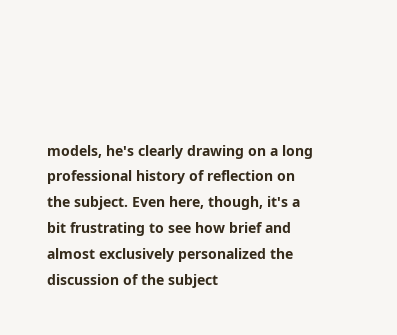models, he's clearly drawing on a long professional history of reflection on the subject. Even here, though, it's a bit frustrating to see how brief and almost exclusively personalized the discussion of the subject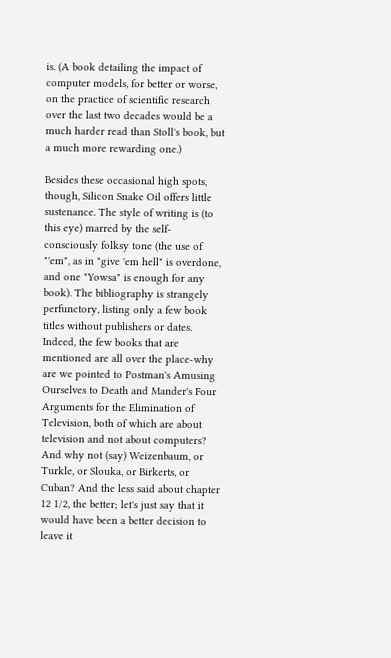is. (A book detailing the impact of computer models, for better or worse, on the practice of scientific research over the last two decades would be a much harder read than Stoll's book, but a much more rewarding one.)

Besides these occasional high spots, though, Silicon Snake Oil offers little sustenance. The style of writing is (to this eye) marred by the self-consciously folksy tone (the use of "'em", as in "give 'em hell" is overdone, and one "Yowsa" is enough for any book). The bibliography is strangely perfunctory, listing only a few book titles without publishers or dates. Indeed, the few books that are mentioned are all over the place-why are we pointed to Postman's Amusing Ourselves to Death and Mander's Four Arguments for the Elimination of Television, both of which are about television and not about computers? And why not (say) Weizenbaum, or Turkle, or Slouka, or Birkerts, or Cuban? And the less said about chapter 12 1/2, the better; let's just say that it would have been a better decision to leave it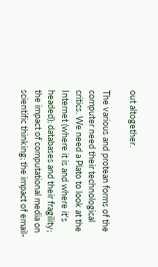out altogether.

The various and protean forms of the computer need their technological critics. We need a Plato to look at the Internet (where it is and where it's headed); databases and their fragility; the impact of computational media on scientific thinking; the impact of email-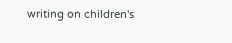writing on children's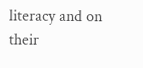literacy and on their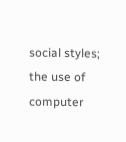social styles; the use of computer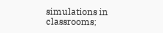simulations in classrooms;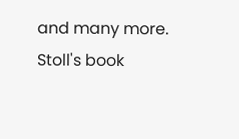and many more. Stoll's book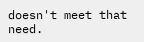doesn't meet that need.